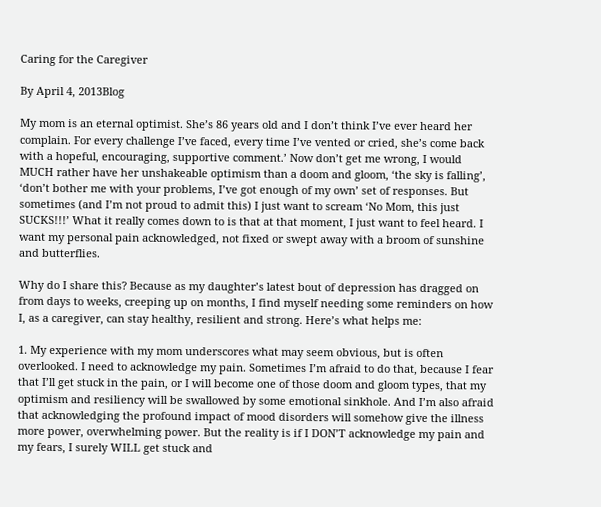Caring for the Caregiver

By April 4, 2013Blog

My mom is an eternal optimist. She’s 86 years old and I don’t think I’ve ever heard her complain. For every challenge I’ve faced, every time I’ve vented or cried, she’s come back with a hopeful, encouraging, supportive comment.’ Now don’t get me wrong, I would MUCH rather have her unshakeable optimism than a doom and gloom, ‘the sky is falling’, ‘don’t bother me with your problems, I’ve got enough of my own’ set of responses. But sometimes (and I’m not proud to admit this) I just want to scream ‘No Mom, this just SUCKS!!!’ What it really comes down to is that at that moment, I just want to feel heard. I want my personal pain acknowledged, not fixed or swept away with a broom of sunshine and butterflies.

Why do I share this? Because as my daughter’s latest bout of depression has dragged on from days to weeks, creeping up on months, I find myself needing some reminders on how I, as a caregiver, can stay healthy, resilient and strong. Here’s what helps me:

1. My experience with my mom underscores what may seem obvious, but is often overlooked. I need to acknowledge my pain. Sometimes I’m afraid to do that, because I fear that I’ll get stuck in the pain, or I will become one of those doom and gloom types, that my optimism and resiliency will be swallowed by some emotional sinkhole. And I’m also afraid that acknowledging the profound impact of mood disorders will somehow give the illness more power, overwhelming power. But the reality is if I DON’T acknowledge my pain and my fears, I surely WILL get stuck and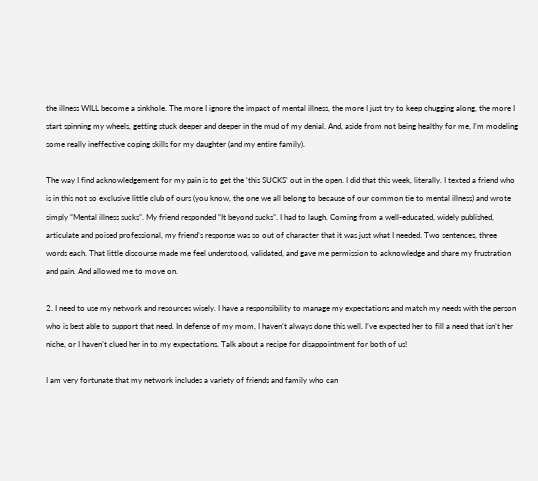the illness WILL become a sinkhole. The more I ignore the impact of mental illness, the more I just try to keep chugging along, the more I start spinning my wheels, getting stuck deeper and deeper in the mud of my denial. And, aside from not being healthy for me, I’m modeling some really ineffective coping skills for my daughter (and my entire family).

The way I find acknowledgement for my pain is to get the ‘this SUCKS’ out in the open. I did that this week, literally. I texted a friend who is in this not so exclusive little club of ours (you know, the one we all belong to because of our common tie to mental illness) and wrote simply “Mental illness sucks”. My friend responded “It beyond sucks”. I had to laugh. Coming from a well-educated, widely published, articulate and poised professional, my friend’s response was so out of character that it was just what I needed. Two sentences, three words each. That little discourse made me feel understood, validated, and gave me permission to acknowledge and share my frustration and pain. And allowed me to move on.

2. I need to use my network and resources wisely. I have a responsibility to manage my expectations and match my needs with the person who is best able to support that need. In defense of my mom, I haven’t always done this well. I’ve expected her to fill a need that isn’t her niche, or I haven’t clued her in to my expectations. Talk about a recipe for disappointment for both of us!

I am very fortunate that my network includes a variety of friends and family who can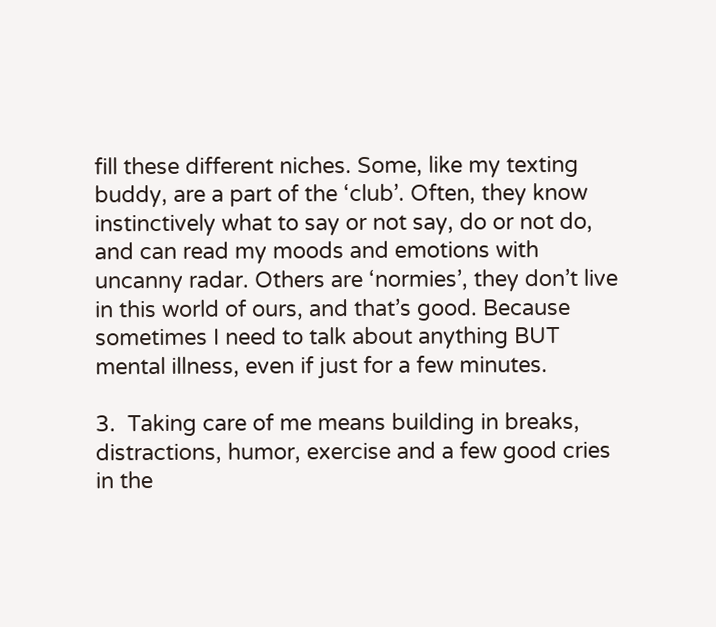fill these different niches. Some, like my texting buddy, are a part of the ‘club’. Often, they know instinctively what to say or not say, do or not do, and can read my moods and emotions with uncanny radar. Others are ‘normies’, they don’t live in this world of ours, and that’s good. Because sometimes I need to talk about anything BUT mental illness, even if just for a few minutes.

3.  Taking care of me means building in breaks, distractions, humor, exercise and a few good cries in the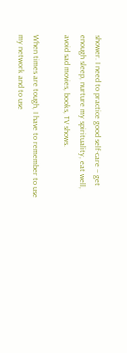shower. I need to practice good self-care – get enough sleep, nurture my spirituality, eat well, avoid sad movies, books, TV shows.

When times are tough, I have to remember to use my network and to use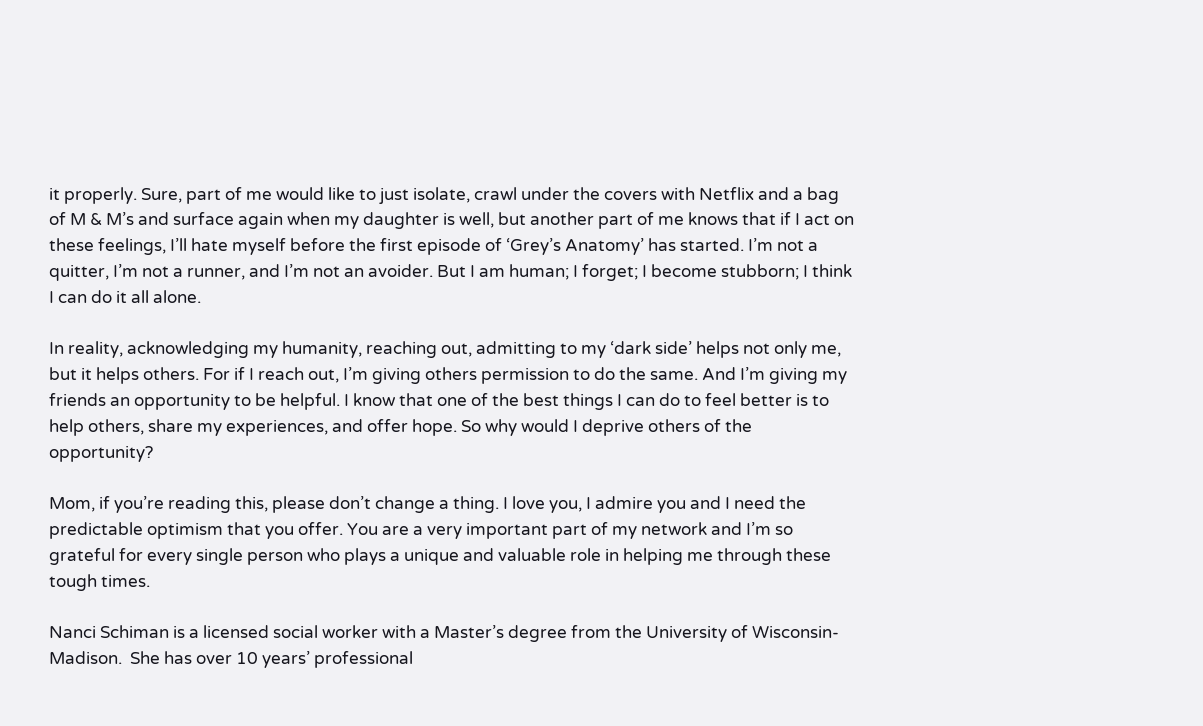it properly. Sure, part of me would like to just isolate, crawl under the covers with Netflix and a bag of M & M’s and surface again when my daughter is well, but another part of me knows that if I act on these feelings, I’ll hate myself before the first episode of ‘Grey’s Anatomy’ has started. I’m not a quitter, I’m not a runner, and I’m not an avoider. But I am human; I forget; I become stubborn; I think I can do it all alone.

In reality, acknowledging my humanity, reaching out, admitting to my ‘dark side’ helps not only me, but it helps others. For if I reach out, I’m giving others permission to do the same. And I’m giving my friends an opportunity to be helpful. I know that one of the best things I can do to feel better is to help others, share my experiences, and offer hope. So why would I deprive others of the opportunity?

Mom, if you’re reading this, please don’t change a thing. I love you, I admire you and I need the predictable optimism that you offer. You are a very important part of my network and I’m so grateful for every single person who plays a unique and valuable role in helping me through these tough times.

Nanci Schiman is a licensed social worker with a Master’s degree from the University of Wisconsin-Madison.  She has over 10 years’ professional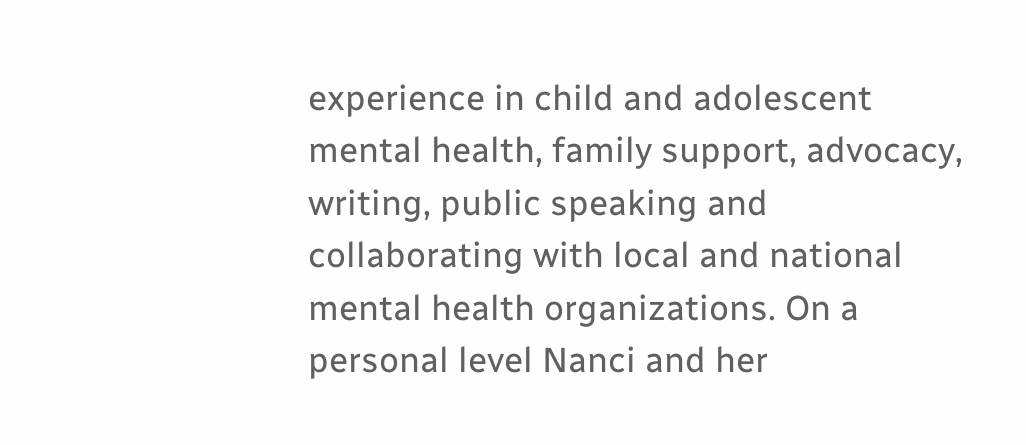experience in child and adolescent mental health, family support, advocacy, writing, public speaking and collaborating with local and national mental health organizations. On a personal level Nanci and her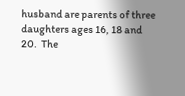husband are parents of three daughters ages 16, 18 and 20.  The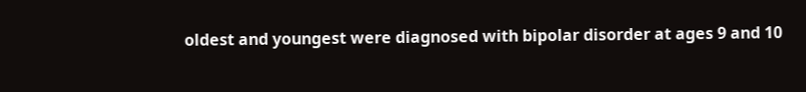oldest and youngest were diagnosed with bipolar disorder at ages 9 and 10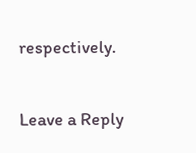respectively.

Leave a Reply